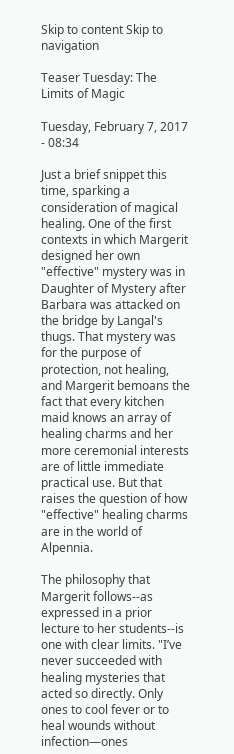Skip to content Skip to navigation

Teaser Tuesday: The Limits of Magic

Tuesday, February 7, 2017 - 08:34

Just a brief snippet this time, sparking a consideration of magical healing. One of the first contexts in which Margerit designed her own "effective" mystery was in Daughter of Mystery after Barbara was attacked on the bridge by Langal's thugs. That mystery was for the purpose of protection, not healing, and Margerit bemoans the fact that every kitchen maid knows an array of healing charms and her more ceremonial interests are of little immediate practical use. But that raises the question of how "effective" healing charms are in the world of Alpennia.

The philosophy that Margerit follows--as expressed in a prior lecture to her students--is one with clear limits. "I’ve never succeeded with healing mysteries that acted so directly. Only ones to cool fever or to heal wounds without infection—ones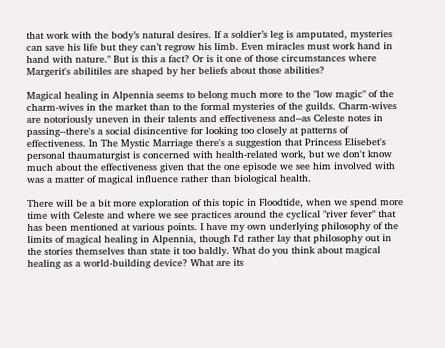that work with the body’s natural desires. If a soldier’s leg is amputated, mysteries can save his life but they can’t regrow his limb. Even miracles must work hand in hand with nature." But is this a fact? Or is it one of those circumstances where Margerit's abilitiles are shaped by her beliefs about those abilities?

Magical healing in Alpennia seems to belong much more to the "low magic" of the charm-wives in the market than to the formal mysteries of the guilds. Charm-wives are notoriously uneven in their talents and effectiveness and--as Celeste notes in passing--there's a social disincentive for looking too closely at patterns of effectiveness. In The Mystic Marriage there's a suggestion that Princess Elisebet's personal thaumaturgist is concerned with health-related work, but we don't know much about the effectiveness given that the one episode we see him involved with was a matter of magical influence rather than biological health.

There will be a bit more exploration of this topic in Floodtide, when we spend more time with Celeste and where we see practices around the cyclical "river fever" that has been mentioned at various points. I have my own underlying philosophy of the limits of magical healing in Alpennia, though I'd rather lay that philosophy out in the stories themselves than state it too baldly. What do you think about magical healing as a world-building device? What are its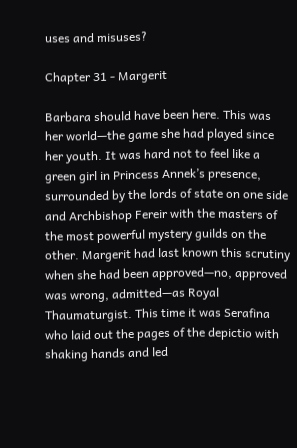uses and misuses?

Chapter 31 - Margerit

Barbara should have been here. This was her world—the game she had played since her youth. It was hard not to feel like a green girl in Princess Annek’s presence, surrounded by the lords of state on one side and Archbishop Fereir with the masters of the most powerful mystery guilds on the other. Margerit had last known this scrutiny when she had been approved—no, approved was wrong, admitted—as Royal Thaumaturgist. This time it was Serafina who laid out the pages of the depictio with shaking hands and led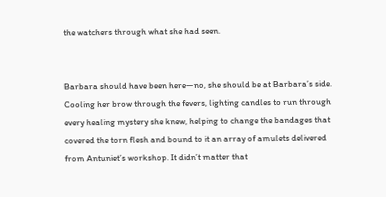the watchers through what she had seen.


Barbara should have been here—no, she should be at Barbara’s side. Cooling her brow through the fevers, lighting candles to run through every healing mystery she knew, helping to change the bandages that covered the torn flesh and bound to it an array of amulets delivered from Antuniet’s workshop. It didn’t matter that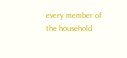every member of the household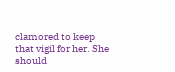clamored to keep that vigil for her. She should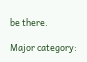be there.

Major category: